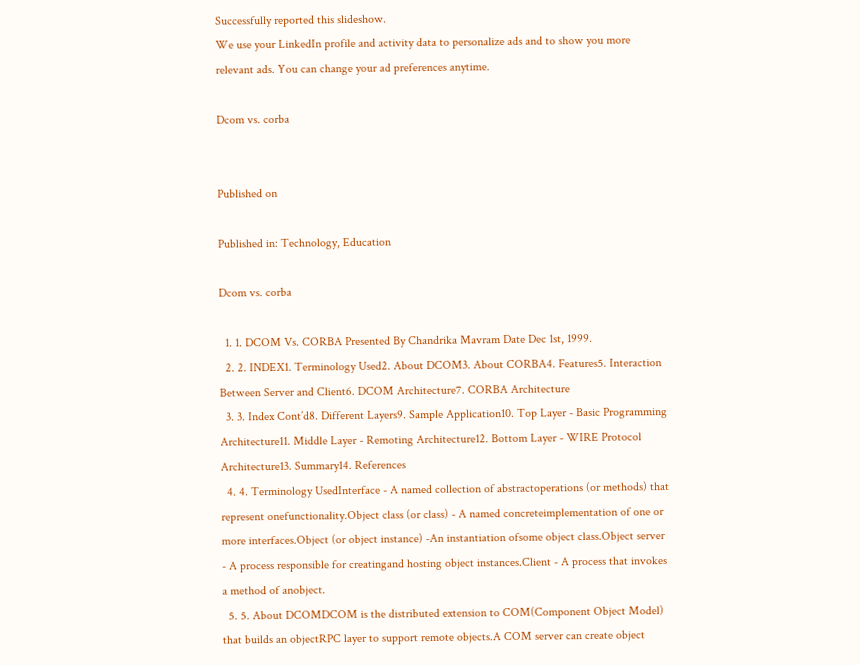Successfully reported this slideshow.
We use your LinkedIn profile and activity data to personalize ads and to show you more relevant ads. You can change your ad preferences anytime.

Dcom vs. corba


Published on

Published in: Technology, Education

Dcom vs. corba

  1. 1. DCOM Vs. CORBA Presented By Chandrika Mavram Date Dec 1st, 1999.
  2. 2. INDEX1. Terminology Used2. About DCOM3. About CORBA4. Features5. Interaction Between Server and Client6. DCOM Architecture7. CORBA Architecture
  3. 3. Index Cont’d8. Different Layers9. Sample Application10. Top Layer - Basic Programming Architecture11. Middle Layer - Remoting Architecture12. Bottom Layer - WIRE Protocol Architecture13. Summary14. References
  4. 4. Terminology UsedInterface - A named collection of abstractoperations (or methods) that represent onefunctionality.Object class (or class) - A named concreteimplementation of one or more interfaces.Object (or object instance) -An instantiation ofsome object class.Object server - A process responsible for creatingand hosting object instances.Client - A process that invokes a method of anobject.
  5. 5. About DCOMDCOM is the distributed extension to COM(Component Object Model) that builds an objectRPC layer to support remote objects.A COM server can create object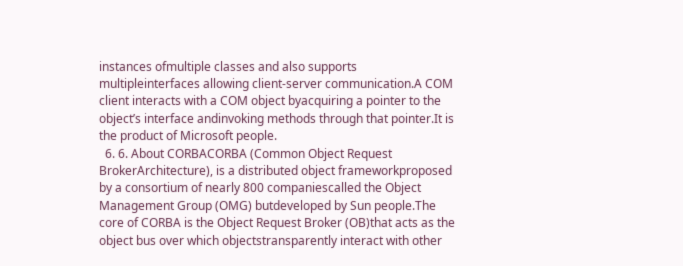instances ofmultiple classes and also supports multipleinterfaces allowing client-server communication.A COM client interacts with a COM object byacquiring a pointer to the object’s interface andinvoking methods through that pointer.It is the product of Microsoft people.
  6. 6. About CORBACORBA (Common Object Request BrokerArchitecture), is a distributed object frameworkproposed by a consortium of nearly 800 companiescalled the Object Management Group (OMG) butdeveloped by Sun people.The core of CORBA is the Object Request Broker (OB)that acts as the object bus over which objectstransparently interact with other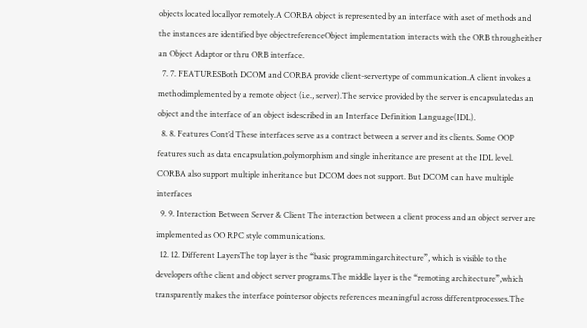objects located locallyor remotely.A CORBA object is represented by an interface with aset of methods and the instances are identified bye objectreferenceObject implementation interacts with the ORB througheither an Object Adaptor or thru ORB interface.
  7. 7. FEATURESBoth DCOM and CORBA provide client-servertype of communication.A client invokes a methodimplemented by a remote object (i.e., server).The service provided by the server is encapsulatedas an object and the interface of an object isdescribed in an Interface Definition Language(IDL).
  8. 8. Features Cont’d These interfaces serve as a contract between a server and its clients. Some OOP features such as data encapsulation,polymorphism and single inheritance are present at the IDL level. CORBA also support multiple inheritance but DCOM does not support. But DCOM can have multiple interfaces
  9. 9. Interaction Between Server & Client The interaction between a client process and an object server are implemented as OO RPC style communications.
  12. 12. Different LayersThe top layer is the “basic programmingarchitecture”, which is visible to the developers ofthe client and object server programs.The middle layer is the “remoting architecture”,which transparently makes the interface pointersor objects references meaningful across differentprocesses.The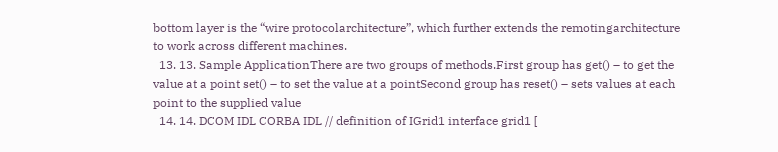bottom layer is the “wire protocolarchitecture”, which further extends the remotingarchitecture to work across different machines.
  13. 13. Sample ApplicationThere are two groups of methods.First group has get() – to get the value at a point set() – to set the value at a pointSecond group has reset() – sets values at each point to the supplied value
  14. 14. DCOM IDL CORBA IDL // definition of IGrid1 interface grid1 [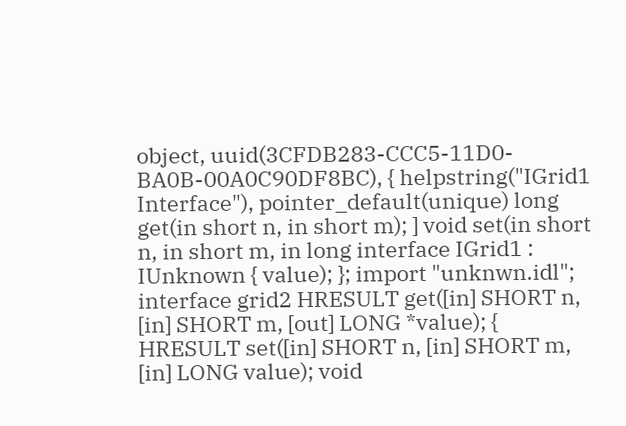object, uuid(3CFDB283-CCC5-11D0-BA0B-00A0C90DF8BC), { helpstring("IGrid1 Interface"), pointer_default(unique) long get(in short n, in short m); ] void set(in short n, in short m, in long interface IGrid1 : IUnknown { value); }; import "unknwn.idl"; interface grid2 HRESULT get([in] SHORT n, [in] SHORT m, [out] LONG *value); { HRESULT set([in] SHORT n, [in] SHORT m, [in] LONG value); void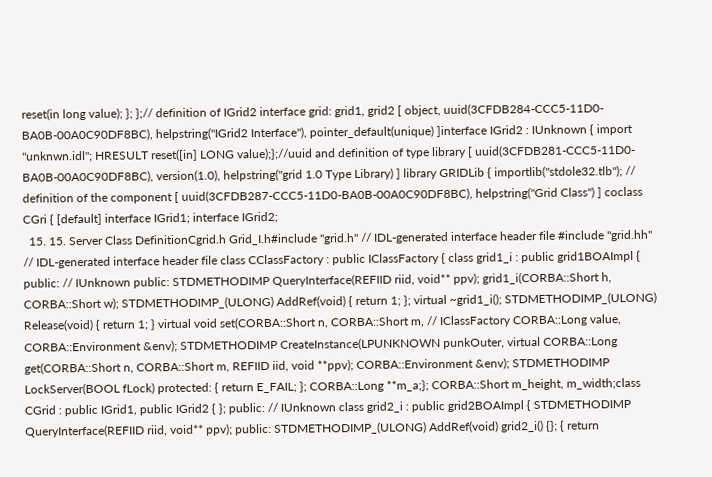reset(in long value); }; };// definition of IGrid2 interface grid: grid1, grid2 [ object, uuid(3CFDB284-CCC5-11D0-BA0B-00A0C90DF8BC), helpstring("IGrid2 Interface"), pointer_default(unique) ]interface IGrid2 : IUnknown { import "unknwn.idl"; HRESULT reset([in] LONG value);};//uuid and definition of type library [ uuid(3CFDB281-CCC5-11D0-BA0B-00A0C90DF8BC), version(1.0), helpstring("grid 1.0 Type Library) ] library GRIDLib { importlib("stdole32.tlb"); // definition of the component [ uuid(3CFDB287-CCC5-11D0-BA0B-00A0C90DF8BC), helpstring("Grid Class") ] coclass CGri { [default] interface IGrid1; interface IGrid2;
  15. 15. Server Class DefinitionCgrid.h Grid_I.h#include "grid.h" // IDL-generated interface header file #include "grid.hh" // IDL-generated interface header file class CClassFactory : public IClassFactory { class grid1_i : public grid1BOAImpl { public: // IUnknown public: STDMETHODIMP QueryInterface(REFIID riid, void** ppv); grid1_i(CORBA::Short h, CORBA::Short w); STDMETHODIMP_(ULONG) AddRef(void) { return 1; }; virtual ~grid1_i(); STDMETHODIMP_(ULONG) Release(void) { return 1; } virtual void set(CORBA::Short n, CORBA::Short m, // IClassFactory CORBA::Long value, CORBA::Environment &env); STDMETHODIMP CreateInstance(LPUNKNOWN punkOuter, virtual CORBA::Long get(CORBA::Short n, CORBA::Short m, REFIID iid, void **ppv); CORBA::Environment &env); STDMETHODIMP LockServer(BOOL fLock) protected: { return E_FAIL; }; CORBA::Long **m_a;}; CORBA::Short m_height, m_width;class CGrid : public IGrid1, public IGrid2 { }; public: // IUnknown class grid2_i : public grid2BOAImpl { STDMETHODIMP QueryInterface(REFIID riid, void** ppv); public: STDMETHODIMP_(ULONG) AddRef(void) grid2_i() {}; { return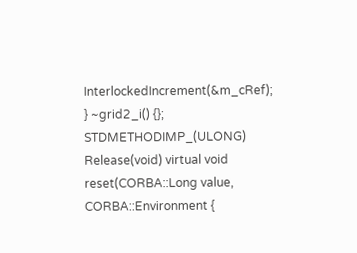InterlockedIncrement(&m_cRef); } ~grid2_i() {}; STDMETHODIMP_(ULONG) Release(void) virtual void reset(CORBA::Long value, CORBA::Environment {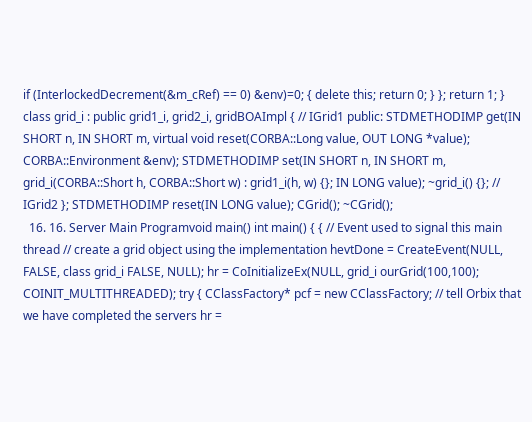if (InterlockedDecrement(&m_cRef) == 0) &env)=0; { delete this; return 0; } }; return 1; } class grid_i : public grid1_i, grid2_i, gridBOAImpl { // IGrid1 public: STDMETHODIMP get(IN SHORT n, IN SHORT m, virtual void reset(CORBA::Long value, OUT LONG *value); CORBA::Environment &env); STDMETHODIMP set(IN SHORT n, IN SHORT m, grid_i(CORBA::Short h, CORBA::Short w) : grid1_i(h, w) {}; IN LONG value); ~grid_i() {}; // IGrid2 }; STDMETHODIMP reset(IN LONG value); CGrid(); ~CGrid();
  16. 16. Server Main Programvoid main() int main() { { // Event used to signal this main thread // create a grid object using the implementation hevtDone = CreateEvent(NULL, FALSE, class grid_i FALSE, NULL); hr = CoInitializeEx(NULL, grid_i ourGrid(100,100); COINIT_MULTITHREADED); try { CClassFactory* pcf = new CClassFactory; // tell Orbix that we have completed the servers hr =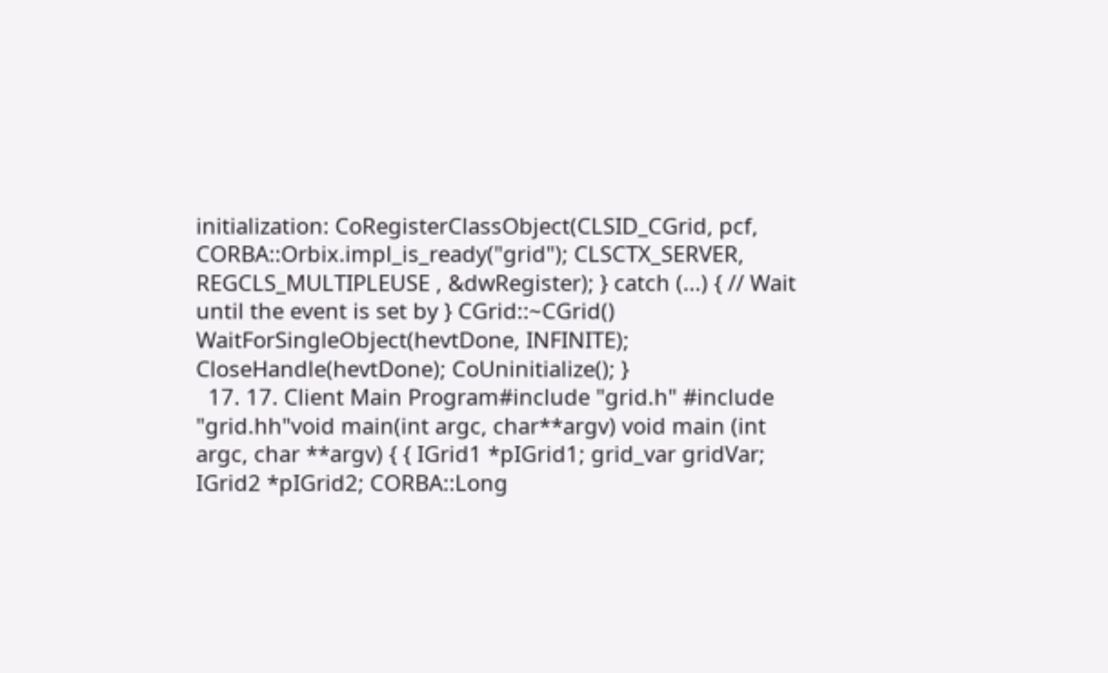initialization: CoRegisterClassObject(CLSID_CGrid, pcf, CORBA::Orbix.impl_is_ready("grid"); CLSCTX_SERVER, REGCLS_MULTIPLEUSE , &dwRegister); } catch (...) { // Wait until the event is set by } CGrid::~CGrid() WaitForSingleObject(hevtDone, INFINITE); CloseHandle(hevtDone); CoUninitialize(); }
  17. 17. Client Main Program#include "grid.h" #include "grid.hh"void main(int argc, char**argv) void main (int argc, char **argv) { { IGrid1 *pIGrid1; grid_var gridVar; IGrid2 *pIGrid2; CORBA::Long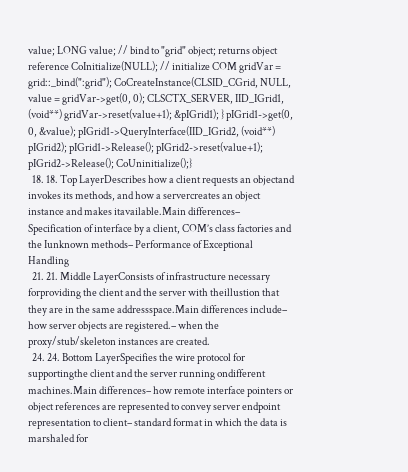value; LONG value; // bind to "grid" object; returns object reference CoInitialize(NULL); // initialize COM gridVar = grid::_bind(":grid"); CoCreateInstance(CLSID_CGrid, NULL, value = gridVar->get(0, 0); CLSCTX_SERVER, IID_IGrid1, (void**) gridVar->reset(value+1); &pIGrid1); } pIGrid1->get(0, 0, &value); pIGrid1->QueryInterface(IID_IGrid2, (void**) pIGrid2); pIGrid1->Release(); pIGrid2->reset(value+1); pIGrid2->Release(); CoUninitialize();}
  18. 18. Top LayerDescribes how a client requests an objectand invokes its methods, and how a servercreates an object instance and makes itavailable.Main differences– Specification of interface by a client, COM’s class factories and the Iunknown methods– Performance of Exceptional Handling
  21. 21. Middle LayerConsists of infrastructure necessary forproviding the client and the server with theillustion that they are in the same addressspace.Main differences include– how server objects are registered.– when the proxy/stub/skeleton instances are created.
  24. 24. Bottom LayerSpecifies the wire protocol for supportingthe client and the server running ondifferent machines.Main differences– how remote interface pointers or object references are represented to convey server endpoint representation to client– standard format in which the data is marshaled for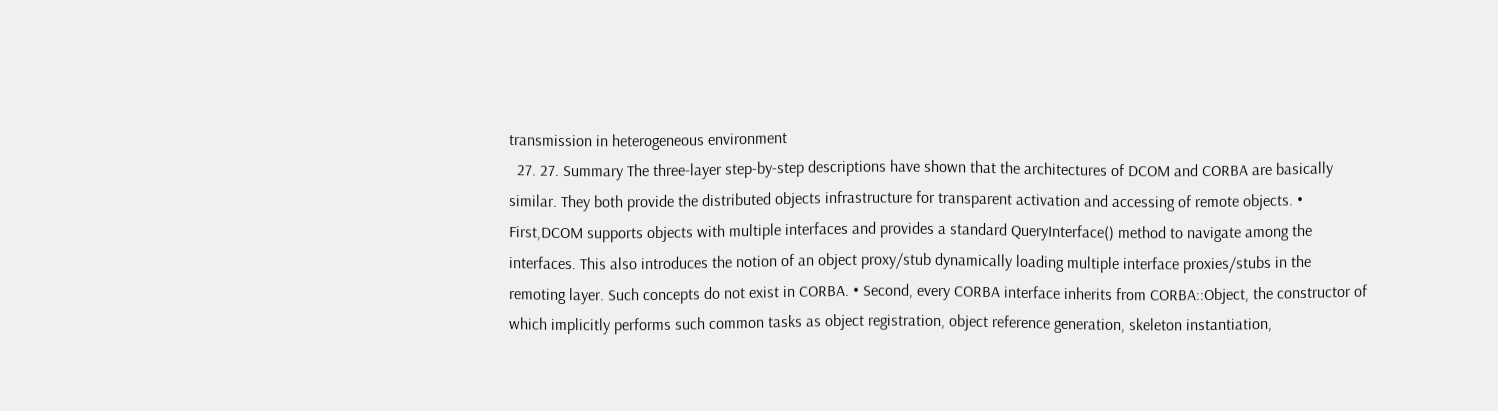transmission in heterogeneous environment
  27. 27. Summary The three-layer step-by-step descriptions have shown that the architectures of DCOM and CORBA are basically similar. They both provide the distributed objects infrastructure for transparent activation and accessing of remote objects. • First,DCOM supports objects with multiple interfaces and provides a standard QueryInterface() method to navigate among the interfaces. This also introduces the notion of an object proxy/stub dynamically loading multiple interface proxies/stubs in the remoting layer. Such concepts do not exist in CORBA. • Second, every CORBA interface inherits from CORBA::Object, the constructor of which implicitly performs such common tasks as object registration, object reference generation, skeleton instantiation,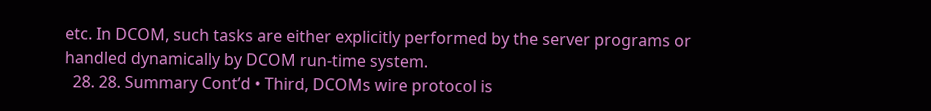etc. In DCOM, such tasks are either explicitly performed by the server programs or handled dynamically by DCOM run-time system.
  28. 28. Summary Cont’d • Third, DCOMs wire protocol is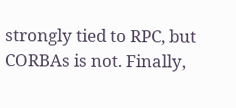strongly tied to RPC, but CORBAs is not. Finally,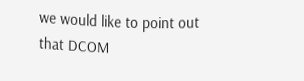we would like to point out that DCOM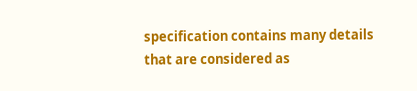specification contains many details that are considered as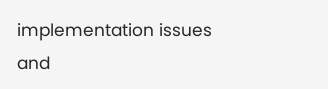implementation issues and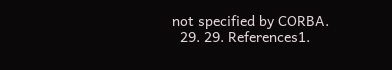not specified by CORBA.
  29. 29. References1.